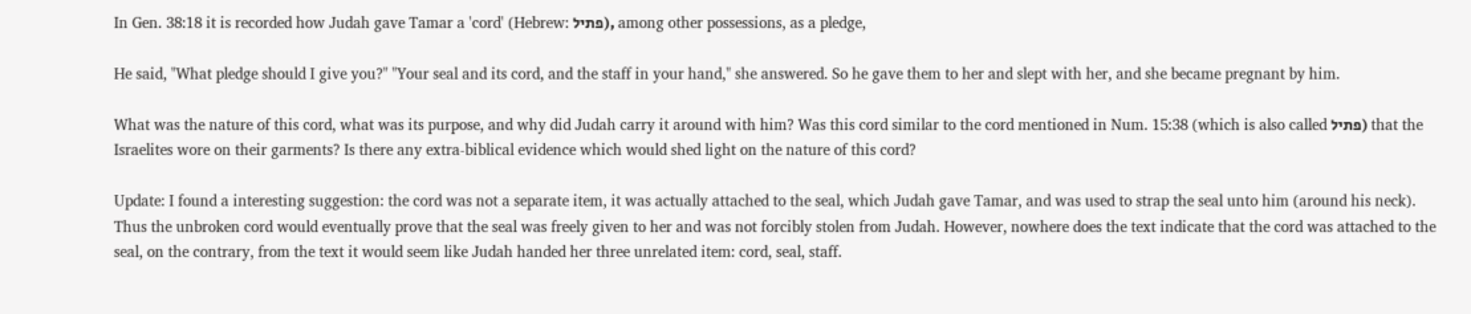In Gen. 38:18 it is recorded how Judah gave Tamar a 'cord' (Hebrew: פתיל), among other possessions, as a pledge,

He said, "What pledge should I give you?" "Your seal and its cord, and the staff in your hand," she answered. So he gave them to her and slept with her, and she became pregnant by him.

What was the nature of this cord, what was its purpose, and why did Judah carry it around with him? Was this cord similar to the cord mentioned in Num. 15:38 (which is also called פתיל) that the Israelites wore on their garments? Is there any extra-biblical evidence which would shed light on the nature of this cord?

Update: I found a interesting suggestion: the cord was not a separate item, it was actually attached to the seal, which Judah gave Tamar, and was used to strap the seal unto him (around his neck). Thus the unbroken cord would eventually prove that the seal was freely given to her and was not forcibly stolen from Judah. However, nowhere does the text indicate that the cord was attached to the seal, on the contrary, from the text it would seem like Judah handed her three unrelated item: cord, seal, staff.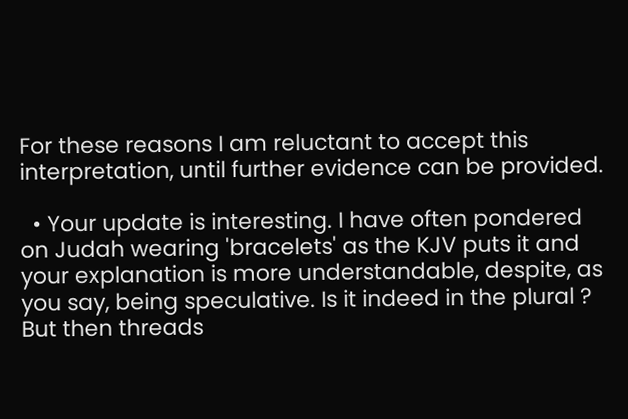For these reasons I am reluctant to accept this interpretation, until further evidence can be provided.

  • Your update is interesting. I have often pondered on Judah wearing 'bracelets' as the KJV puts it and your explanation is more understandable, despite, as you say, being speculative. Is it indeed in the plural ? But then threads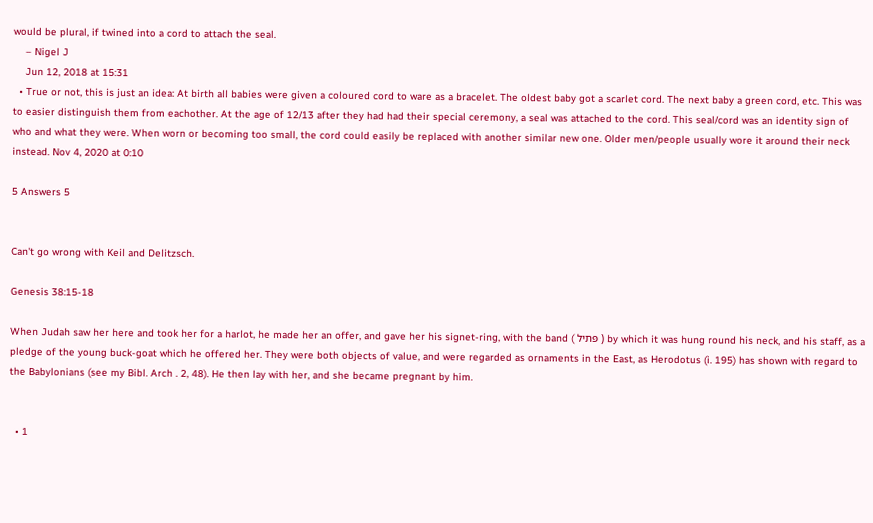would be plural, if twined into a cord to attach the seal.
    – Nigel J
    Jun 12, 2018 at 15:31
  • True or not, this is just an idea: At birth all babies were given a coloured cord to ware as a bracelet. The oldest baby got a scarlet cord. The next baby a green cord, etc. This was to easier distinguish them from eachother. At the age of 12/13 after they had had their special ceremony, a seal was attached to the cord. This seal/cord was an identity sign of who and what they were. When worn or becoming too small, the cord could easily be replaced with another similar new one. Older men/people usually wore it around their neck instead. Nov 4, 2020 at 0:10

5 Answers 5


Can't go wrong with Keil and Delitzsch.

Genesis 38:15-18

When Judah saw her here and took her for a harlot, he made her an offer, and gave her his signet-ring, with the band ( פּתיל ) by which it was hung round his neck, and his staff, as a pledge of the young buck-goat which he offered her. They were both objects of value, and were regarded as ornaments in the East, as Herodotus (i. 195) has shown with regard to the Babylonians (see my Bibl. Arch . 2, 48). He then lay with her, and she became pregnant by him.


  • 1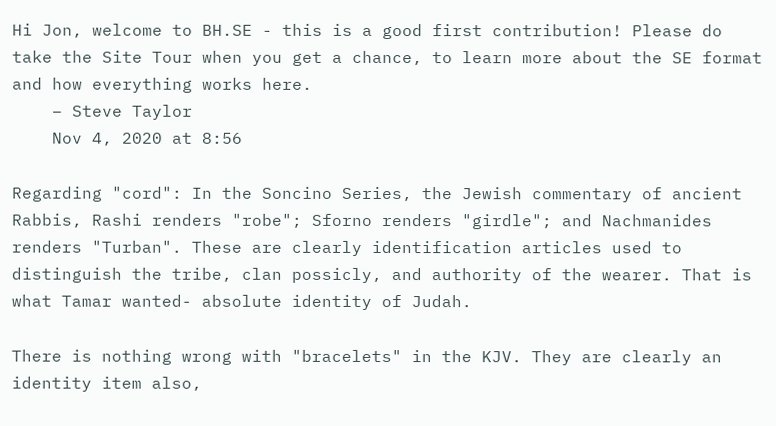Hi Jon, welcome to BH.SE - this is a good first contribution! Please do take the Site Tour when you get a chance, to learn more about the SE format and how everything works here.
    – Steve Taylor
    Nov 4, 2020 at 8:56

Regarding "cord": In the Soncino Series, the Jewish commentary of ancient Rabbis, Rashi renders "robe"; Sforno renders "girdle"; and Nachmanides renders "Turban". These are clearly identification articles used to distinguish the tribe, clan possicly, and authority of the wearer. That is what Tamar wanted- absolute identity of Judah.

There is nothing wrong with "bracelets" in the KJV. They are clearly an identity item also,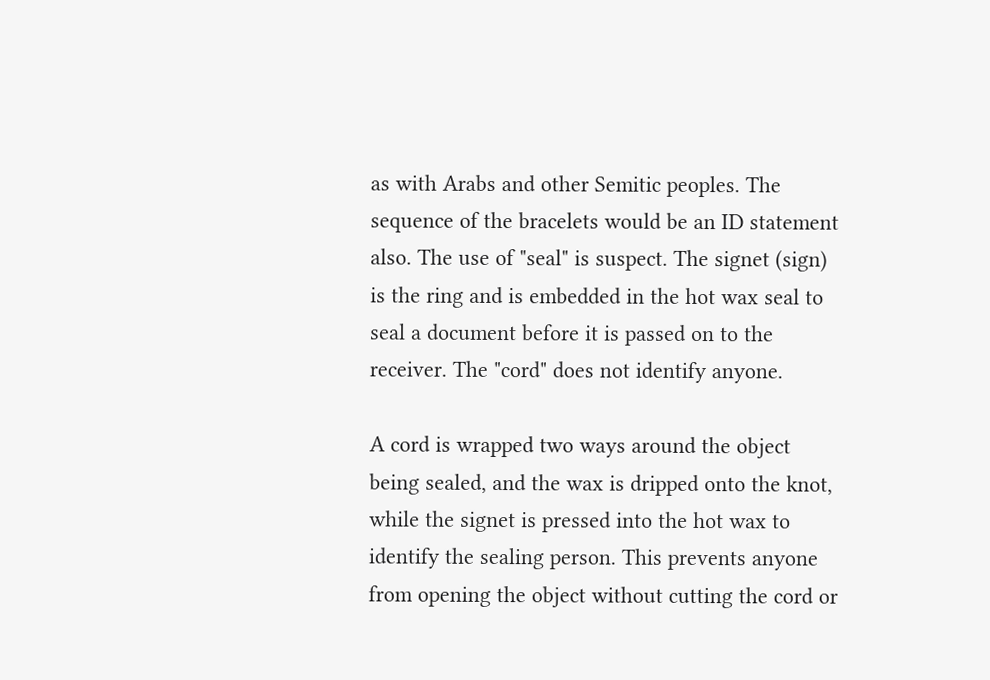as with Arabs and other Semitic peoples. The sequence of the bracelets would be an ID statement also. The use of "seal" is suspect. The signet (sign) is the ring and is embedded in the hot wax seal to seal a document before it is passed on to the receiver. The "cord" does not identify anyone.

A cord is wrapped two ways around the object being sealed, and the wax is dripped onto the knot, while the signet is pressed into the hot wax to identify the sealing person. This prevents anyone from opening the object without cutting the cord or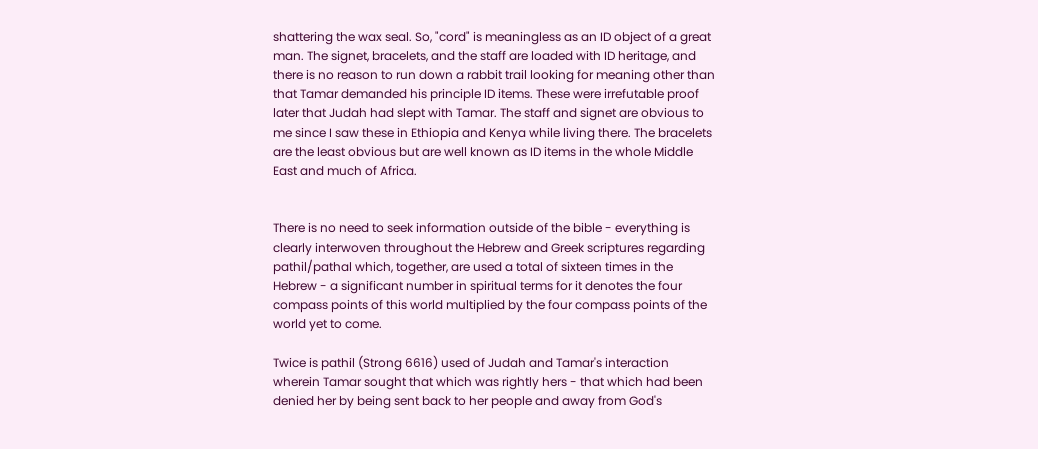shattering the wax seal. So, "cord" is meaningless as an ID object of a great man. The signet, bracelets, and the staff are loaded with ID heritage, and there is no reason to run down a rabbit trail looking for meaning other than that Tamar demanded his principle ID items. These were irrefutable proof later that Judah had slept with Tamar. The staff and signet are obvious to me since I saw these in Ethiopia and Kenya while living there. The bracelets are the least obvious but are well known as ID items in the whole Middle East and much of Africa.


There is no need to seek information outside of the bible - everything is clearly interwoven throughout the Hebrew and Greek scriptures regarding pathil/pathal which, together, are used a total of sixteen times in the Hebrew - a significant number in spiritual terms for it denotes the four compass points of this world multiplied by the four compass points of the world yet to come.

Twice is pathil (Strong 6616) used of Judah and Tamar's interaction wherein Tamar sought that which was rightly hers - that which had been denied her by being sent back to her people and away from God's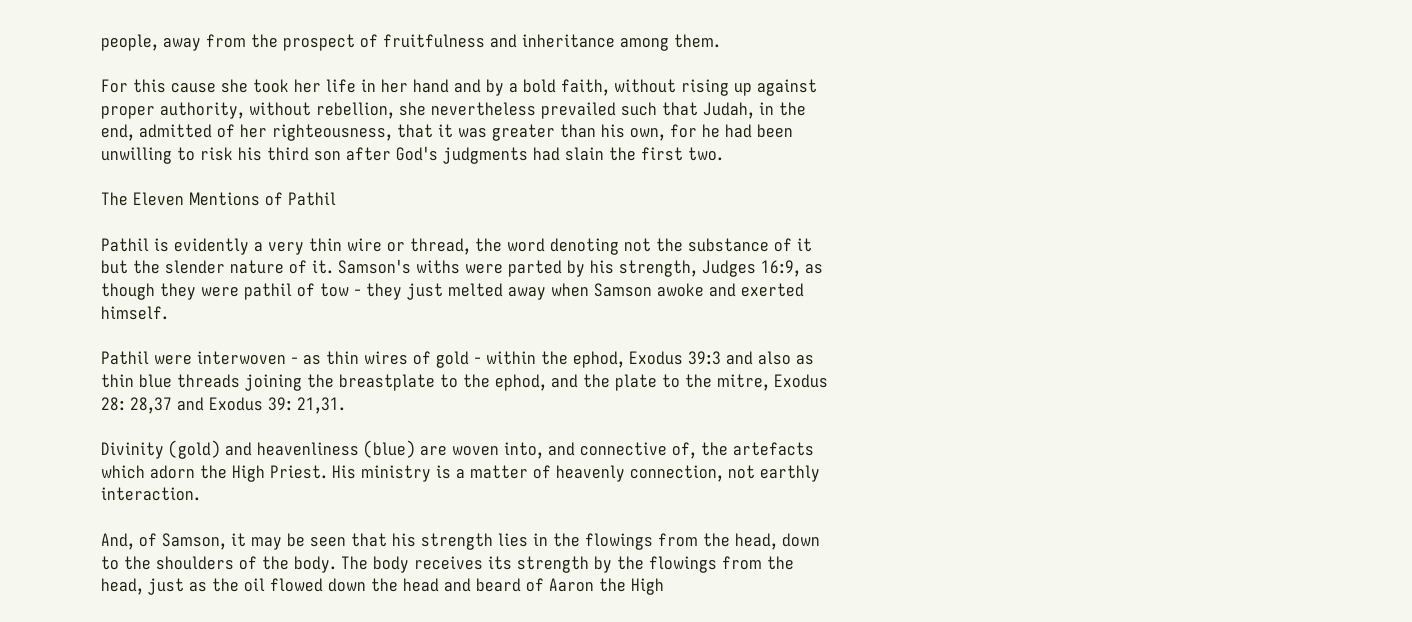people, away from the prospect of fruitfulness and inheritance among them.

For this cause she took her life in her hand and by a bold faith, without rising up against proper authority, without rebellion, she nevertheless prevailed such that Judah, in the end, admitted of her righteousness, that it was greater than his own, for he had been unwilling to risk his third son after God's judgments had slain the first two.

The Eleven Mentions of Pathil

Pathil is evidently a very thin wire or thread, the word denoting not the substance of it but the slender nature of it. Samson's withs were parted by his strength, Judges 16:9, as though they were pathil of tow - they just melted away when Samson awoke and exerted himself.

Pathil were interwoven - as thin wires of gold - within the ephod, Exodus 39:3 and also as thin blue threads joining the breastplate to the ephod, and the plate to the mitre, Exodus 28: 28,37 and Exodus 39: 21,31.

Divinity (gold) and heavenliness (blue) are woven into, and connective of, the artefacts which adorn the High Priest. His ministry is a matter of heavenly connection, not earthly interaction.

And, of Samson, it may be seen that his strength lies in the flowings from the head, down to the shoulders of the body. The body receives its strength by the flowings from the head, just as the oil flowed down the head and beard of Aaron the High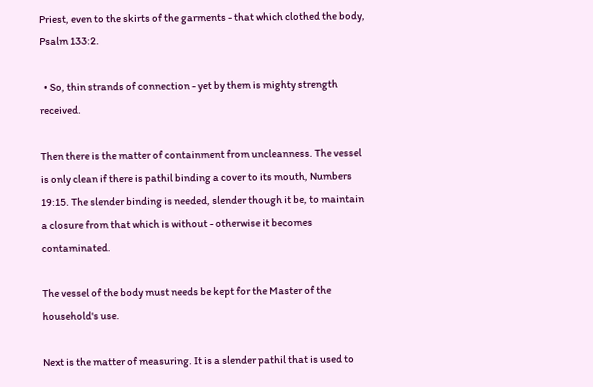Priest, even to the skirts of the garments - that which clothed the body, Psalm 133:2.

  • So, thin strands of connection - yet by them is mighty strength received.

Then there is the matter of containment from uncleanness. The vessel is only clean if there is pathil binding a cover to its mouth, Numbers 19:15. The slender binding is needed, slender though it be, to maintain a closure from that which is without - otherwise it becomes contaminated.

The vessel of the body must needs be kept for the Master of the household's use.

Next is the matter of measuring. It is a slender pathil that is used to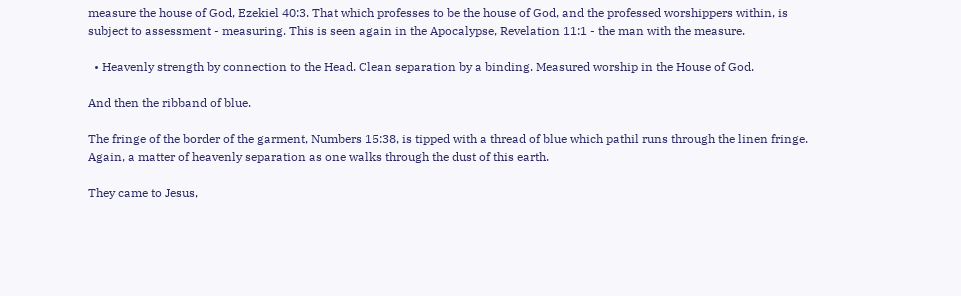measure the house of God, Ezekiel 40:3. That which professes to be the house of God, and the professed worshippers within, is subject to assessment - measuring. This is seen again in the Apocalypse, Revelation 11:1 - the man with the measure.

  • Heavenly strength by connection to the Head. Clean separation by a binding. Measured worship in the House of God.

And then the ribband of blue.

The fringe of the border of the garment, Numbers 15:38, is tipped with a thread of blue which pathil runs through the linen fringe. Again, a matter of heavenly separation as one walks through the dust of this earth.

They came to Jesus,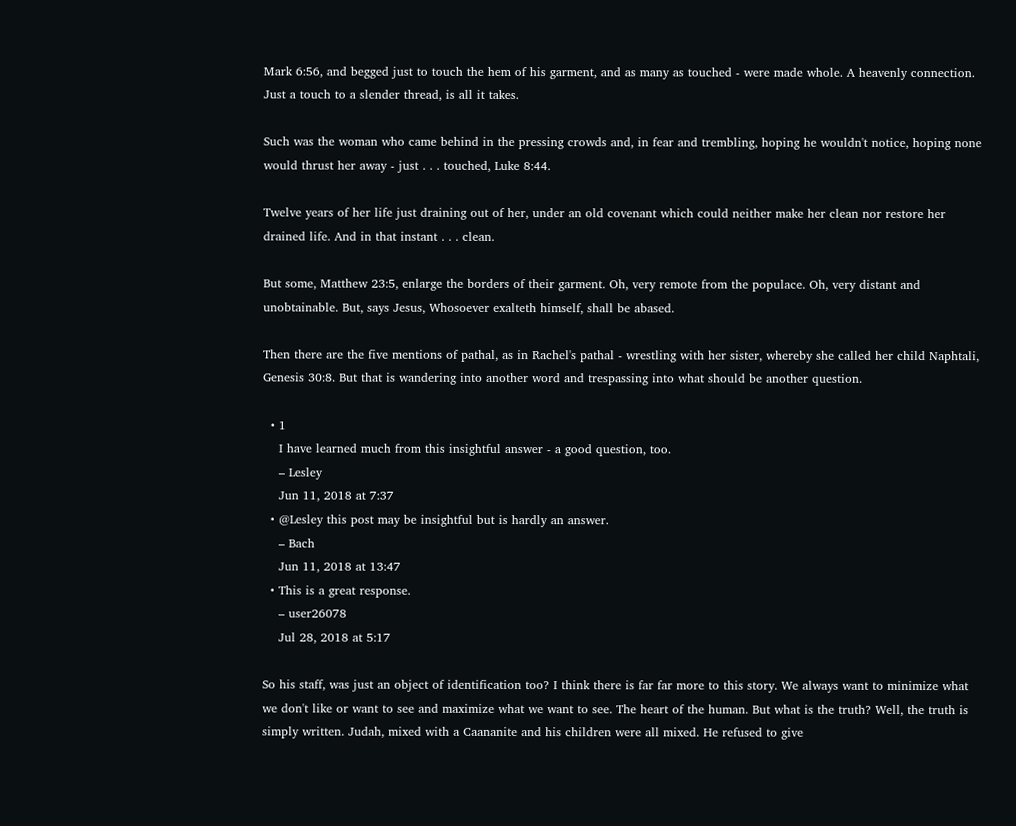Mark 6:56, and begged just to touch the hem of his garment, and as many as touched - were made whole. A heavenly connection. Just a touch to a slender thread, is all it takes.

Such was the woman who came behind in the pressing crowds and, in fear and trembling, hoping he wouldn't notice, hoping none would thrust her away - just . . . touched, Luke 8:44.

Twelve years of her life just draining out of her, under an old covenant which could neither make her clean nor restore her drained life. And in that instant . . . clean.

But some, Matthew 23:5, enlarge the borders of their garment. Oh, very remote from the populace. Oh, very distant and unobtainable. But, says Jesus, Whosoever exalteth himself, shall be abased.

Then there are the five mentions of pathal, as in Rachel's pathal - wrestling with her sister, whereby she called her child Naphtali, Genesis 30:8. But that is wandering into another word and trespassing into what should be another question.

  • 1
    I have learned much from this insightful answer - a good question, too.
    – Lesley
    Jun 11, 2018 at 7:37
  • @Lesley this post may be insightful but is hardly an answer.
    – Bach
    Jun 11, 2018 at 13:47
  • This is a great response.
    – user26078
    Jul 28, 2018 at 5:17

So his staff, was just an object of identification too? I think there is far far more to this story. We always want to minimize what we don't like or want to see and maximize what we want to see. The heart of the human. But what is the truth? Well, the truth is simply written. Judah, mixed with a Caananite and his children were all mixed. He refused to give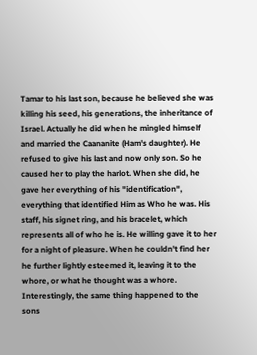Tamar to his last son, because he believed she was killing his seed, his generations, the inheritance of Israel. Actually he did when he mingled himself and married the Caananite (Ham's daughter). He refused to give his last and now only son. So he caused her to play the harlot. When she did, he gave her everything of his "identification", everything that identified Him as Who he was. His staff, his signet ring, and his bracelet, which represents all of who he is. He willing gave it to her for a night of pleasure. When he couldn't find her he further lightly esteemed it, leaving it to the whore, or what he thought was a whore. Interestingly, the same thing happened to the sons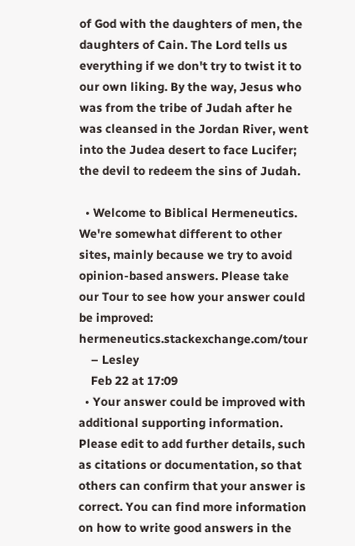of God with the daughters of men, the daughters of Cain. The Lord tells us everything if we don't try to twist it to our own liking. By the way, Jesus who was from the tribe of Judah after he was cleansed in the Jordan River, went into the Judea desert to face Lucifer; the devil to redeem the sins of Judah.

  • Welcome to Biblical Hermeneutics. We're somewhat different to other sites, mainly because we try to avoid opinion-based answers. Please take our Tour to see how your answer could be improved: hermeneutics.stackexchange.com/tour
    – Lesley
    Feb 22 at 17:09
  • Your answer could be improved with additional supporting information. Please edit to add further details, such as citations or documentation, so that others can confirm that your answer is correct. You can find more information on how to write good answers in the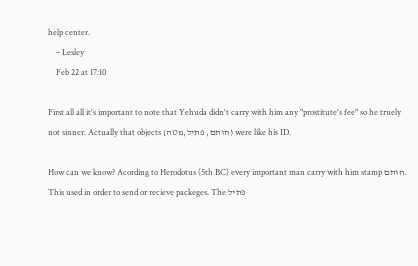help center.
    – Lesley
    Feb 22 at 17:10

First all all it's important to note that Yehuda didn't carry with him any "prostitute's fee" so he truely not sinner. Actually that objects (חותם, פתיל,מטה) were like his ID.

How can we know? Acording to Herodotus (5th BC) every important man carry with him stamp חותם. This used in order to send or recieve packeges. The פתיל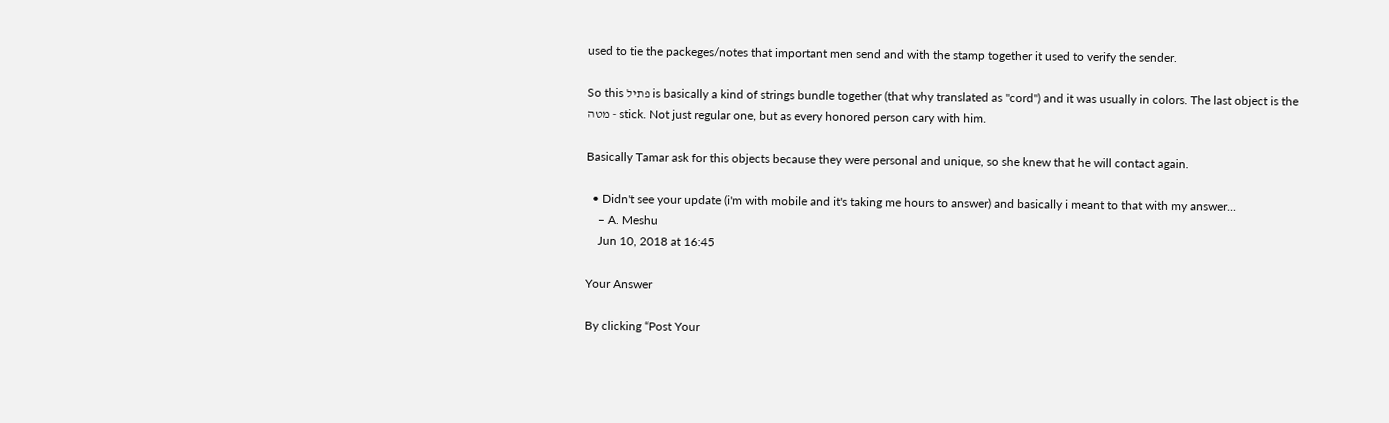used to tie the packeges/notes that important men send and with the stamp together it used to verify the sender.

So this פתיל is basically a kind of strings bundle together (that why translated as "cord") and it was usually in colors. The last object is the מטה - stick. Not just regular one, but as every honored person cary with him.

Basically Tamar ask for this objects because they were personal and unique, so she knew that he will contact again.

  • Didn't see your update (i'm with mobile and it's taking me hours to answer) and basically i meant to that with my answer...
    – A. Meshu
    Jun 10, 2018 at 16:45

Your Answer

By clicking “Post Your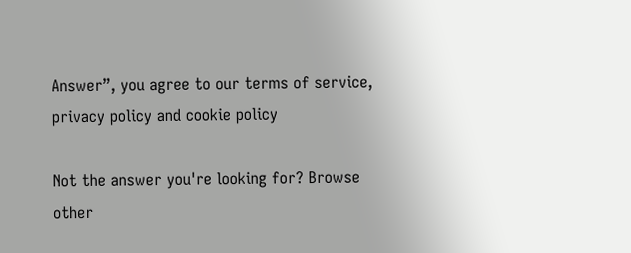Answer”, you agree to our terms of service, privacy policy and cookie policy

Not the answer you're looking for? Browse other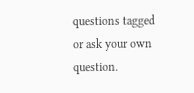questions tagged or ask your own question.